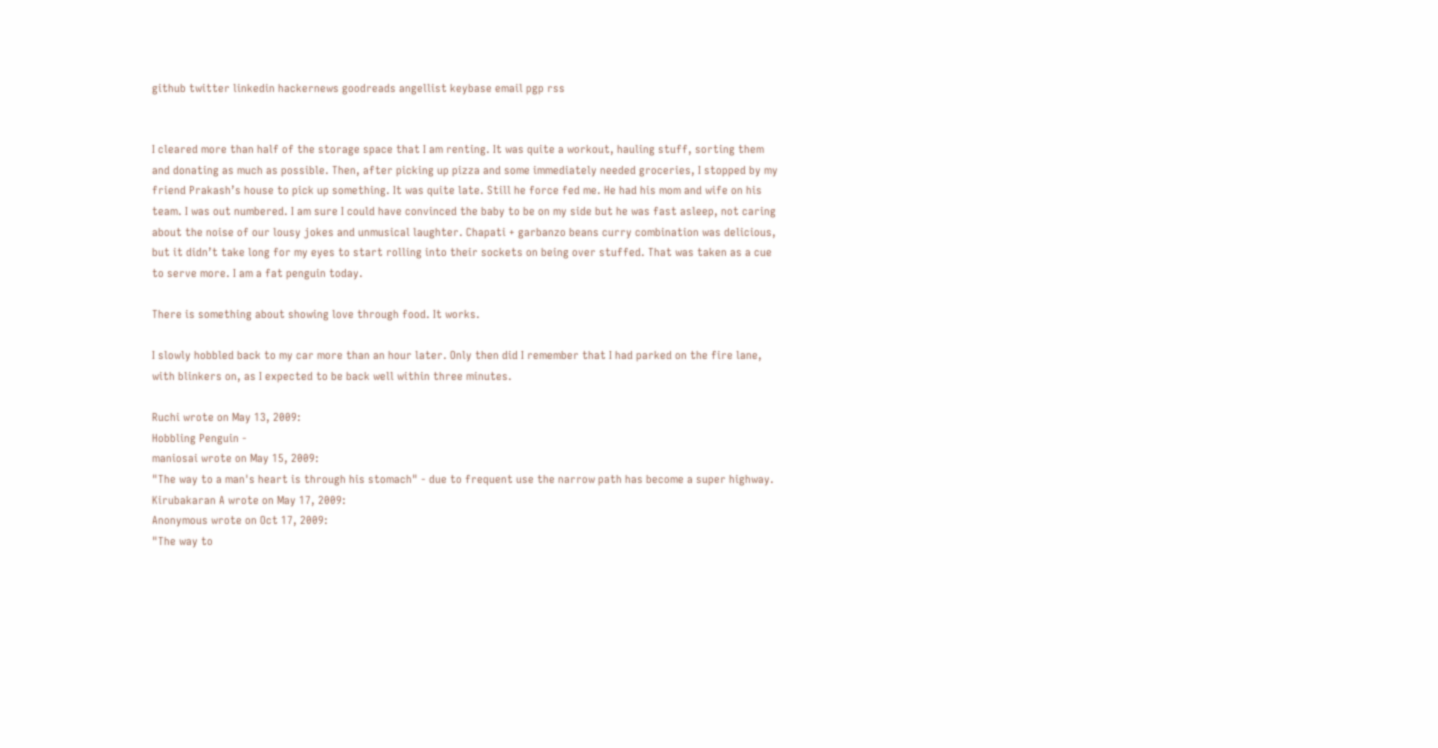github twitter linkedin hackernews goodreads angellist keybase email pgp rss


I cleared more than half of the storage space that I am renting. It was quite a workout, hauling stuff, sorting them and donating as much as possible. Then, after picking up pizza and some immediately needed groceries, I stopped by my friend Prakash’s house to pick up something. It was quite late. Still he force fed me. He had his mom and wife on his team. I was out numbered. I am sure I could have convinced the baby to be on my side but he was fast asleep, not caring about the noise of our lousy jokes and unmusical laughter. Chapati + garbanzo beans curry combination was delicious, but it didn’t take long for my eyes to start rolling into their sockets on being over stuffed. That was taken as a cue to serve more. I am a fat penguin today.

There is something about showing love through food. It works.

I slowly hobbled back to my car more than an hour later. Only then did I remember that I had parked on the fire lane, with blinkers on, as I expected to be back well within three minutes.

Ruchi wrote on May 13, 2009:
Hobbling Penguin -
maniosai wrote on May 15, 2009:
"The way to a man's heart is through his stomach" - due to frequent use the narrow path has become a super highway.
Kirubakaran A wrote on May 17, 2009:
Anonymous wrote on Oct 17, 2009:
"The way to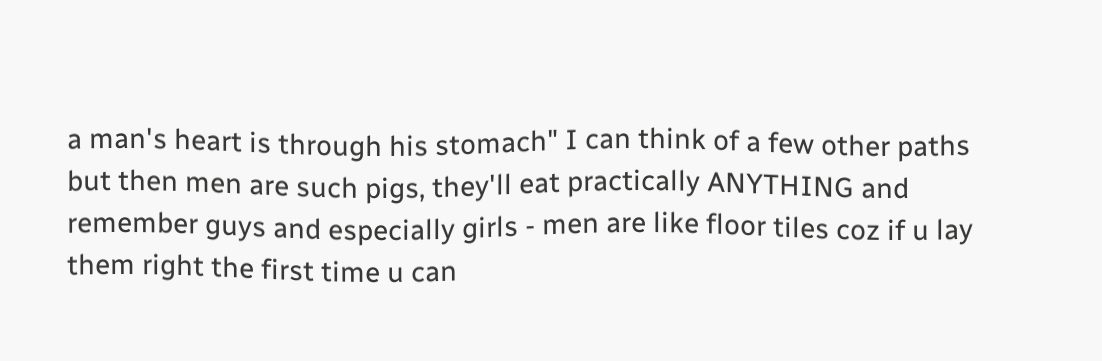a man's heart is through his stomach" I can think of a few other paths but then men are such pigs, they'll eat practically ANYTHING and remember guys and especially girls - men are like floor tiles coz if u lay them right the first time u can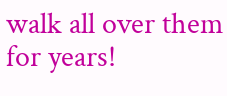walk all over them for years!